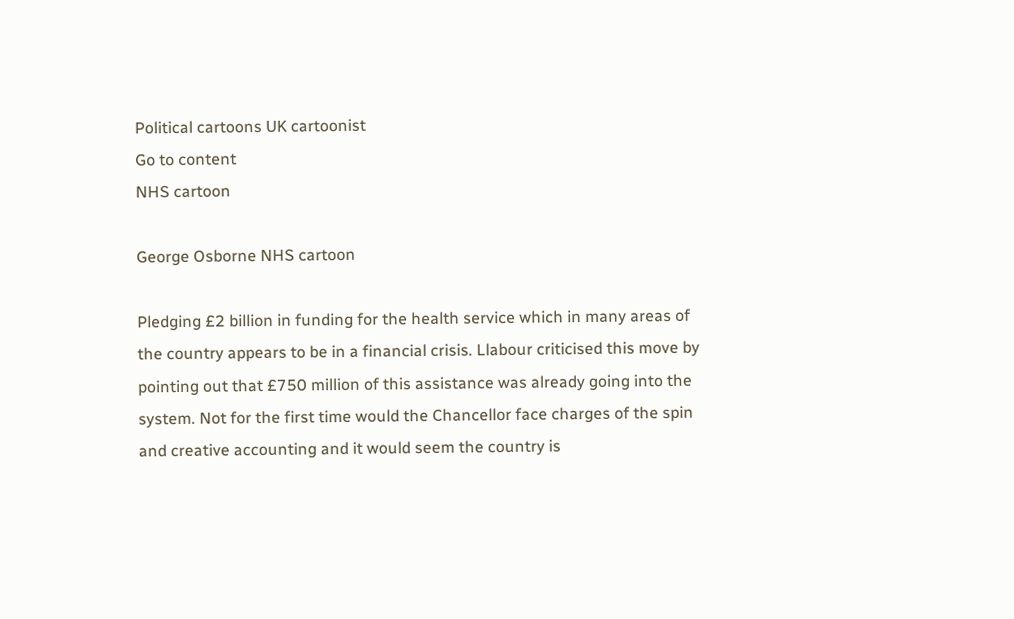Political cartoons UK cartoonist
Go to content
NHS cartoon

George Osborne NHS cartoon

Pledging £2 billion in funding for the health service which in many areas of the country appears to be in a financial crisis. Llabour criticised this move by pointing out that £750 million of this assistance was already going into the system. Not for the first time would the Chancellor face charges of the spin and creative accounting and it would seem the country is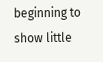beginning to show little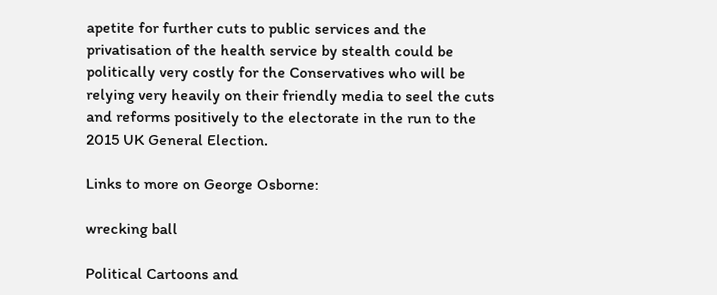apetite for further cuts to public services and the privatisation of the health service by stealth could be politically very costly for the Conservatives who will be relying very heavily on their friendly media to seel the cuts and reforms positively to the electorate in the run to the 2015 UK General Election.

Links to more on George Osborne:

wrecking ball

Political Cartoons and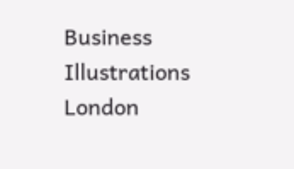Business Illustrations
London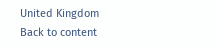United Kingdom
Back to content